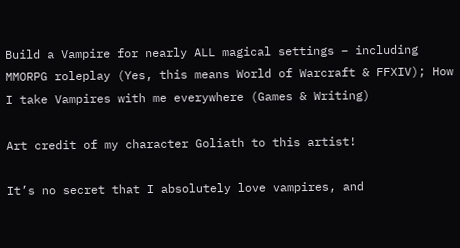Build a Vampire for nearly ALL magical settings – including MMORPG roleplay (Yes, this means World of Warcraft & FFXIV); How I take Vampires with me everywhere (Games & Writing)

Art credit of my character Goliath to this artist!

It’s no secret that I absolutely love vampires, and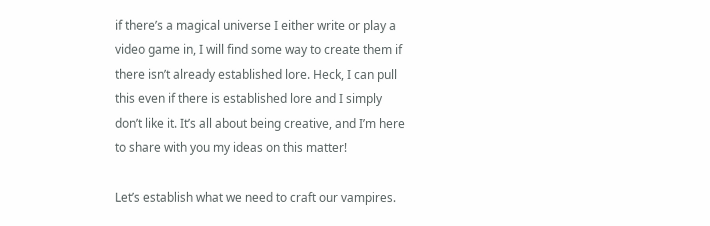if there’s a magical universe I either write or play a video game in, I will find some way to create them if there isn’t already established lore. Heck, I can pull this even if there is established lore and I simply don’t like it. It’s all about being creative, and I’m here to share with you my ideas on this matter!

Let’s establish what we need to craft our vampires.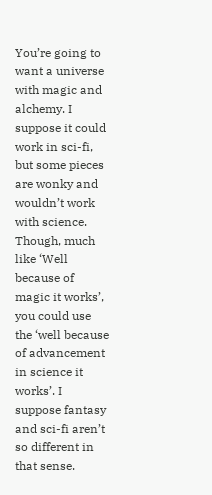You’re going to want a universe with magic and alchemy. I suppose it could work in sci-fi, but some pieces are wonky and wouldn’t work with science. Though, much like ‘Well because of magic it works’, you could use the ‘well because of advancement in science it works’. I suppose fantasy and sci-fi aren’t so different in that sense.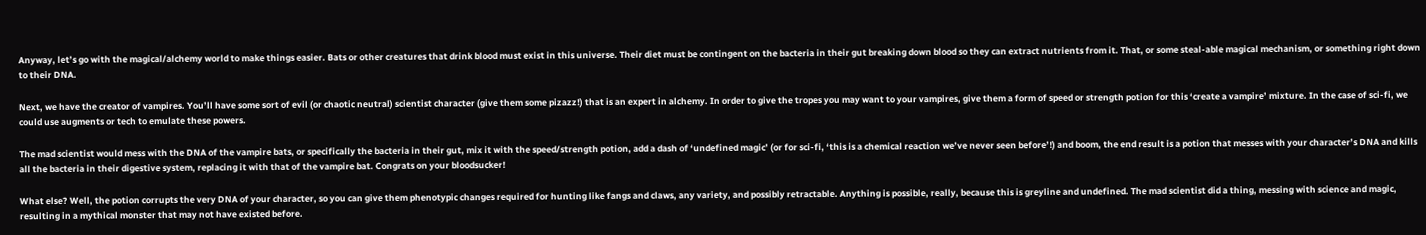Anyway, let’s go with the magical/alchemy world to make things easier. Bats or other creatures that drink blood must exist in this universe. Their diet must be contingent on the bacteria in their gut breaking down blood so they can extract nutrients from it. That, or some steal-able magical mechanism, or something right down to their DNA.

Next, we have the creator of vampires. You’ll have some sort of evil (or chaotic neutral) scientist character (give them some pizazz!) that is an expert in alchemy. In order to give the tropes you may want to your vampires, give them a form of speed or strength potion for this ‘create a vampire’ mixture. In the case of sci-fi, we could use augments or tech to emulate these powers.

The mad scientist would mess with the DNA of the vampire bats, or specifically the bacteria in their gut, mix it with the speed/strength potion, add a dash of ‘undefined magic’ (or for sci-fi, ‘this is a chemical reaction we’ve never seen before’!) and boom, the end result is a potion that messes with your character’s DNA and kills all the bacteria in their digestive system, replacing it with that of the vampire bat. Congrats on your bloodsucker!

What else? Well, the potion corrupts the very DNA of your character, so you can give them phenotypic changes required for hunting like fangs and claws, any variety, and possibly retractable. Anything is possible, really, because this is greyline and undefined. The mad scientist did a thing, messing with science and magic, resulting in a mythical monster that may not have existed before.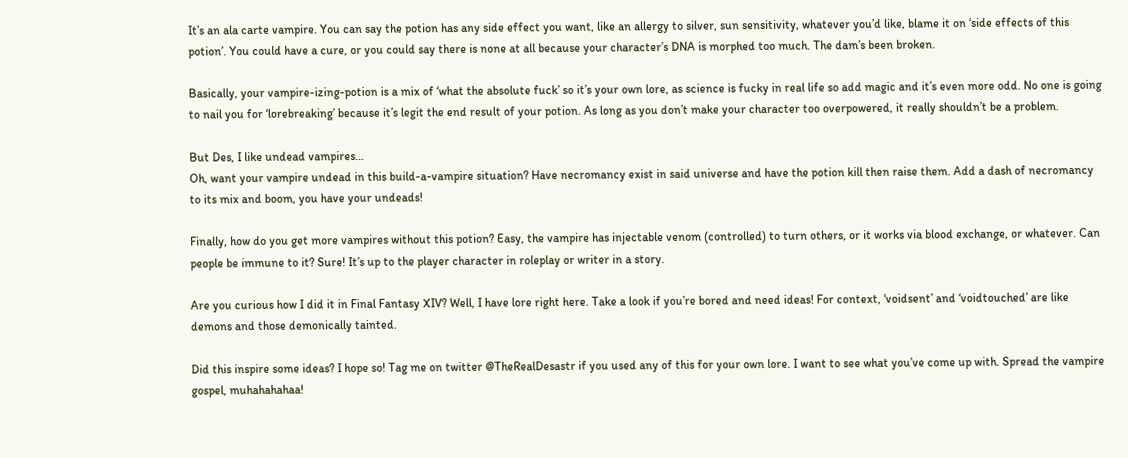It’s an ala carte vampire. You can say the potion has any side effect you want, like an allergy to silver, sun sensitivity, whatever you’d like, blame it on ‘side effects of this potion’. You could have a cure, or you could say there is none at all because your character’s DNA is morphed too much. The dam’s been broken.

Basically, your vampire-izing-potion is a mix of ‘what the absolute fuck’ so it’s your own lore, as science is fucky in real life so add magic and it’s even more odd. No one is going to nail you for ‘lorebreaking’ because it’s legit the end result of your potion. As long as you don’t make your character too overpowered, it really shouldn’t be a problem.

But Des, I like undead vampires…
Oh, want your vampire undead in this build-a-vampire situation? Have necromancy exist in said universe and have the potion kill then raise them. Add a dash of necromancy to its mix and boom, you have your undeads!

Finally, how do you get more vampires without this potion? Easy, the vampire has injectable venom (controlled) to turn others, or it works via blood exchange, or whatever. Can people be immune to it? Sure! It’s up to the player character in roleplay or writer in a story.

Are you curious how I did it in Final Fantasy XIV? Well, I have lore right here. Take a look if you’re bored and need ideas! For context, ‘voidsent’ and ‘voidtouched’ are like demons and those demonically tainted.

Did this inspire some ideas? I hope so! Tag me on twitter @TheRealDesastr if you used any of this for your own lore. I want to see what you’ve come up with. Spread the vampire gospel, muhahahahaa!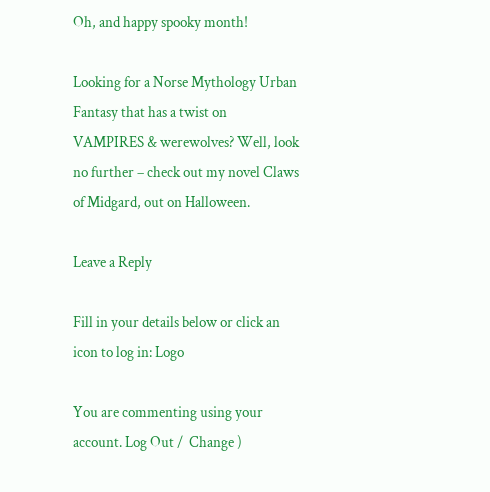Oh, and happy spooky month!

Looking for a Norse Mythology Urban Fantasy that has a twist on VAMPIRES & werewolves? Well, look no further – check out my novel Claws of Midgard, out on Halloween.

Leave a Reply

Fill in your details below or click an icon to log in: Logo

You are commenting using your account. Log Out /  Change )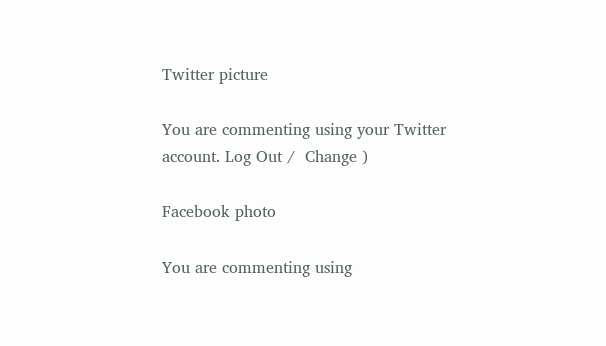Twitter picture

You are commenting using your Twitter account. Log Out /  Change )

Facebook photo

You are commenting using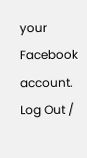your Facebook account. Log Out /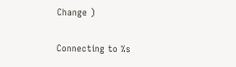Change )

Connecting to %s